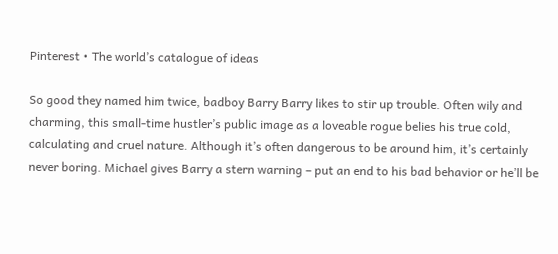Pinterest • The world’s catalogue of ideas

So good they named him twice, badboy Barry Barry likes to stir up trouble. Often wily and charming, this small-time hustler’s public image as a loveable rogue belies his true cold, calculating and cruel nature. Although it’s often dangerous to be around him, it’s certainly never boring. Michael gives Barry a stern warning – put an end to his bad behavior or he’ll be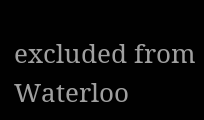excluded from Waterloo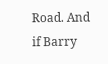Road. And if Barry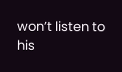won’t listen to his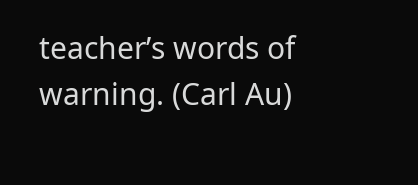teacher’s words of warning. (Carl Au)